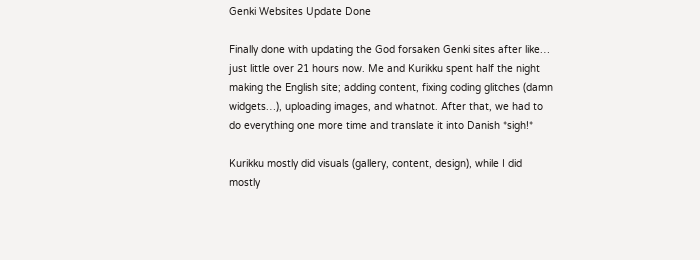Genki Websites Update Done

Finally done with updating the God forsaken Genki sites after like… just little over 21 hours now. Me and Kurikku spent half the night making the English site; adding content, fixing coding glitches (damn widgets…), uploading images, and whatnot. After that, we had to do everything one more time and translate it into Danish *sigh!*

Kurikku mostly did visuals (gallery, content, design), while I did mostly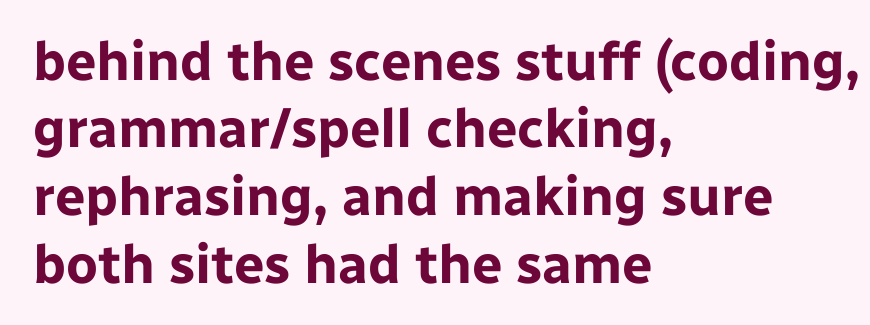behind the scenes stuff (coding, grammar/spell checking, rephrasing, and making sure both sites had the same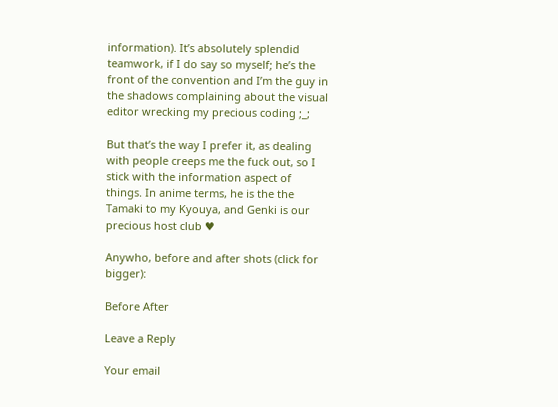information). It’s absolutely splendid teamwork, if I do say so myself; he’s the front of the convention and I’m the guy in the shadows complaining about the visual editor wrecking my precious coding ;_;

But that’s the way I prefer it, as dealing with people creeps me the fuck out, so I stick with the information aspect of things. In anime terms, he is the the Tamaki to my Kyouya, and Genki is our precious host club ♥

Anywho, before and after shots (click for bigger):

Before After

Leave a Reply

Your email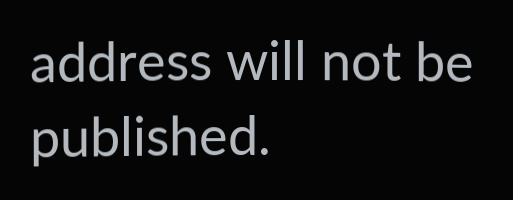address will not be published.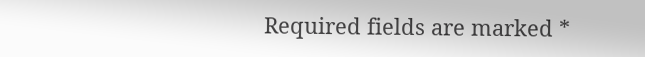Required fields are marked *